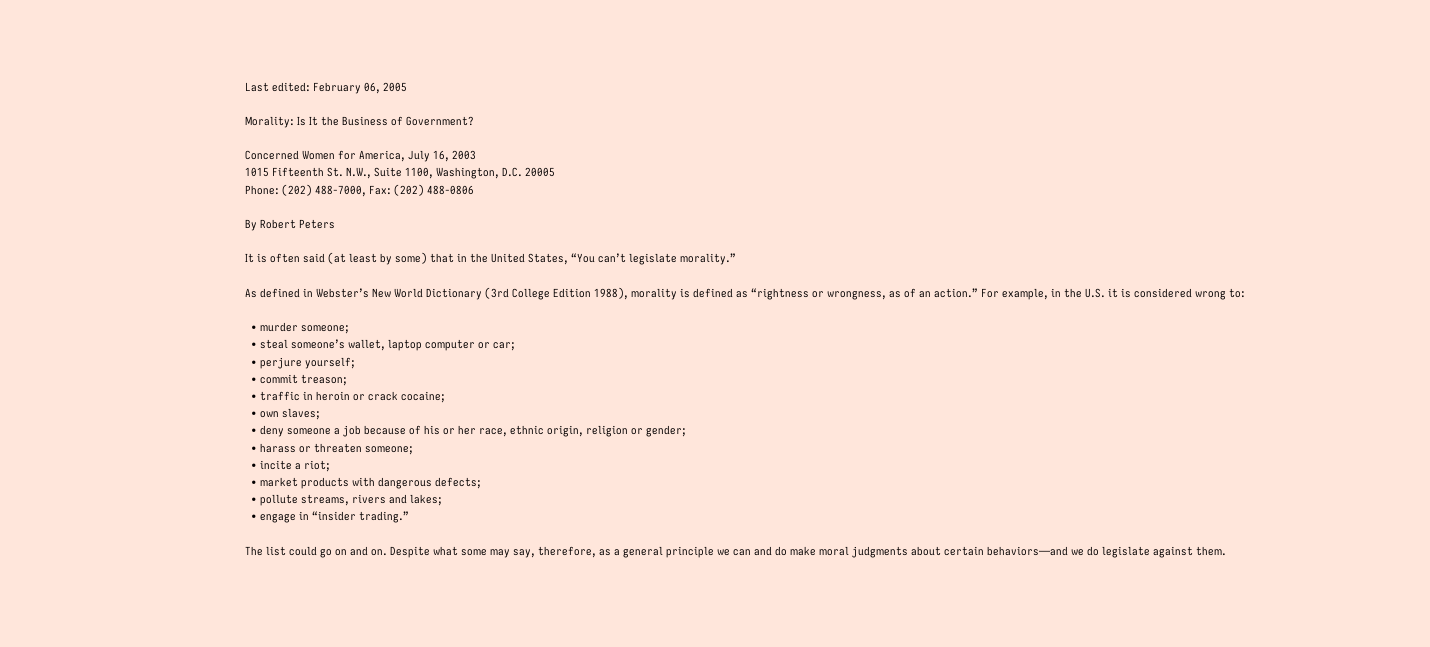Last edited: February 06, 2005

Morality: Is It the Business of Government?

Concerned Women for America, July 16, 2003
1015 Fifteenth St. N.W., Suite 1100, Washington, D.C. 20005
Phone: (202) 488-7000, Fax: (202) 488-0806

By Robert Peters

It is often said (at least by some) that in the United States, “You can’t legislate morality.”

As defined in Webster’s New World Dictionary (3rd College Edition 1988), morality is defined as “rightness or wrongness, as of an action.” For example, in the U.S. it is considered wrong to:

  • murder someone;
  • steal someone’s wallet, laptop computer or car;
  • perjure yourself;
  • commit treason;
  • traffic in heroin or crack cocaine;
  • own slaves;
  • deny someone a job because of his or her race, ethnic origin, religion or gender;
  • harass or threaten someone;
  • incite a riot;
  • market products with dangerous defects;
  • pollute streams, rivers and lakes;
  • engage in “insider trading.”

The list could go on and on. Despite what some may say, therefore, as a general principle we can and do make moral judgments about certain behaviors—and we do legislate against them.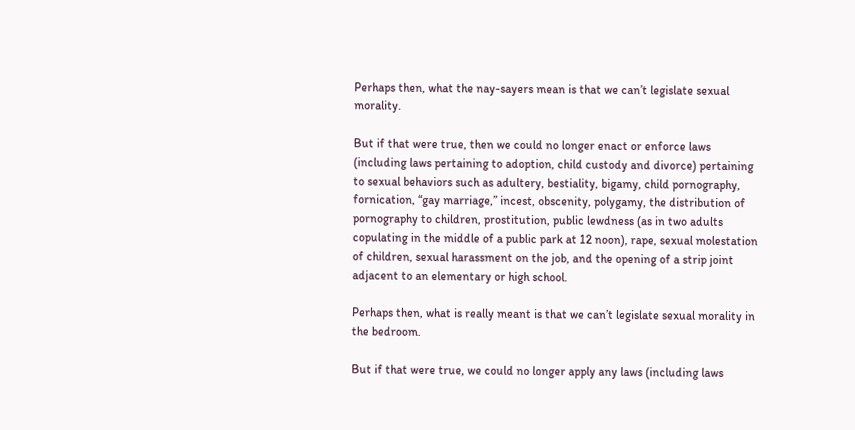Perhaps then, what the nay-sayers mean is that we can’t legislate sexual morality.

But if that were true, then we could no longer enact or enforce laws (including laws pertaining to adoption, child custody and divorce) pertaining to sexual behaviors such as adultery, bestiality, bigamy, child pornography, fornication, “gay marriage,” incest, obscenity, polygamy, the distribution of pornography to children, prostitution, public lewdness (as in two adults copulating in the middle of a public park at 12 noon), rape, sexual molestation of children, sexual harassment on the job, and the opening of a strip joint adjacent to an elementary or high school.

Perhaps then, what is really meant is that we can’t legislate sexual morality in the bedroom.

But if that were true, we could no longer apply any laws (including laws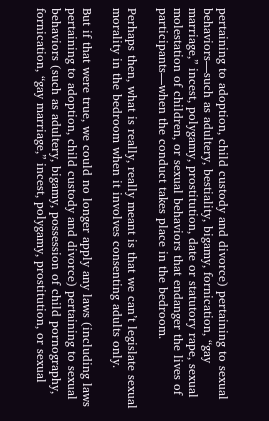pertaining to adoption, child custody and divorce) pertaining to sexual behaviors—such as adultery, bestiality, bigamy, fornication, “gay marriage,” incest, polygamy, prostitution, date or statutory rape, sexual molestation of children, or sexual behaviors that endanger the lives of participants—when the conduct takes place in the bedroom.

Perhaps then, what is really, really meant is that we can’t legislate sexual morality in the bedroom when it involves consenting adults only.

But if that were true, we could no longer apply any laws (including laws pertaining to adoption, child custody and divorce) pertaining to sexual behaviors (such as adultery, bigamy, possession of child pornography, fornication, “gay marriage,” incest, polygamy, prostitution, or sexual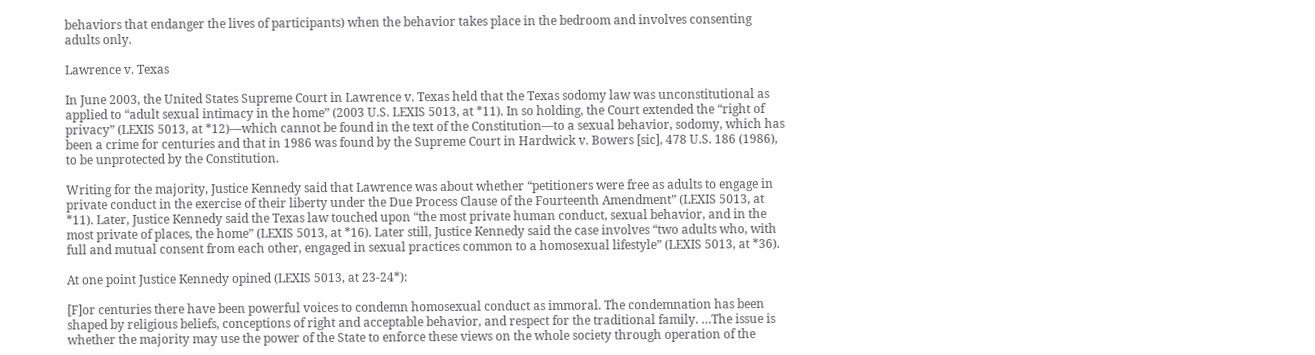behaviors that endanger the lives of participants) when the behavior takes place in the bedroom and involves consenting adults only.

Lawrence v. Texas

In June 2003, the United States Supreme Court in Lawrence v. Texas held that the Texas sodomy law was unconstitutional as applied to “adult sexual intimacy in the home” (2003 U.S. LEXIS 5013, at *11). In so holding, the Court extended the “right of privacy” (LEXIS 5013, at *12)—which cannot be found in the text of the Constitution—to a sexual behavior, sodomy, which has been a crime for centuries and that in 1986 was found by the Supreme Court in Hardwick v. Bowers [sic], 478 U.S. 186 (1986), to be unprotected by the Constitution.

Writing for the majority, Justice Kennedy said that Lawrence was about whether “petitioners were free as adults to engage in private conduct in the exercise of their liberty under the Due Process Clause of the Fourteenth Amendment” (LEXIS 5013, at *11). Later, Justice Kennedy said the Texas law touched upon “the most private human conduct, sexual behavior, and in the most private of places, the home” (LEXIS 5013, at *16). Later still, Justice Kennedy said the case involves “two adults who, with full and mutual consent from each other, engaged in sexual practices common to a homosexual lifestyle” (LEXIS 5013, at *36).

At one point Justice Kennedy opined (LEXIS 5013, at 23-24*):

[F]or centuries there have been powerful voices to condemn homosexual conduct as immoral. The condemnation has been shaped by religious beliefs, conceptions of right and acceptable behavior, and respect for the traditional family. …The issue is whether the majority may use the power of the State to enforce these views on the whole society through operation of the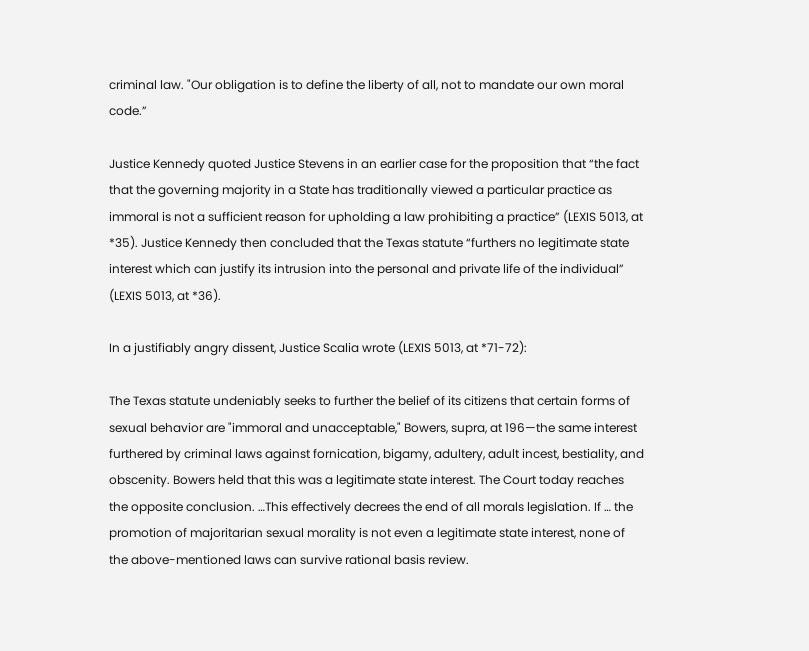criminal law. "Our obligation is to define the liberty of all, not to mandate our own moral code.”

Justice Kennedy quoted Justice Stevens in an earlier case for the proposition that “the fact that the governing majority in a State has traditionally viewed a particular practice as immoral is not a sufficient reason for upholding a law prohibiting a practice” (LEXIS 5013, at *35). Justice Kennedy then concluded that the Texas statute “furthers no legitimate state interest which can justify its intrusion into the personal and private life of the individual” (LEXIS 5013, at *36).

In a justifiably angry dissent, Justice Scalia wrote (LEXIS 5013, at *71-72):

The Texas statute undeniably seeks to further the belief of its citizens that certain forms of sexual behavior are "immoral and unacceptable," Bowers, supra, at 196—the same interest furthered by criminal laws against fornication, bigamy, adultery, adult incest, bestiality, and obscenity. Bowers held that this was a legitimate state interest. The Court today reaches the opposite conclusion. …This effectively decrees the end of all morals legislation. If … the promotion of majoritarian sexual morality is not even a legitimate state interest, none of the above-mentioned laws can survive rational basis review.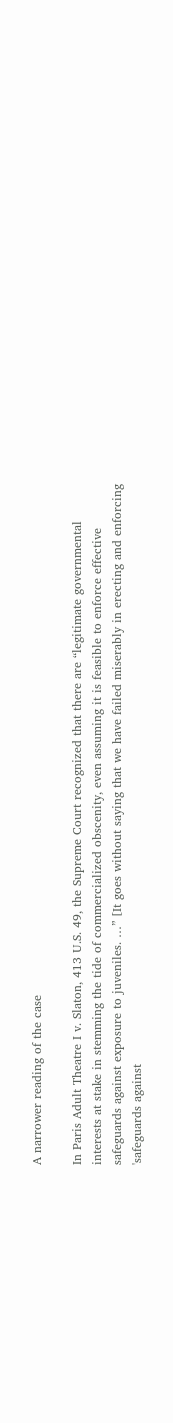A narrower reading of the case

In Paris Adult Theatre I v. Slaton, 413 U.S. 49, the Supreme Court recognized that there are “legitimate governmental interests at stake in stemming the tide of commercialized obscenity, even assuming it is feasible to enforce effective safeguards against exposure to juveniles. …” [It goes without saying that we have failed miserably in erecting and enforcing 'safeguards against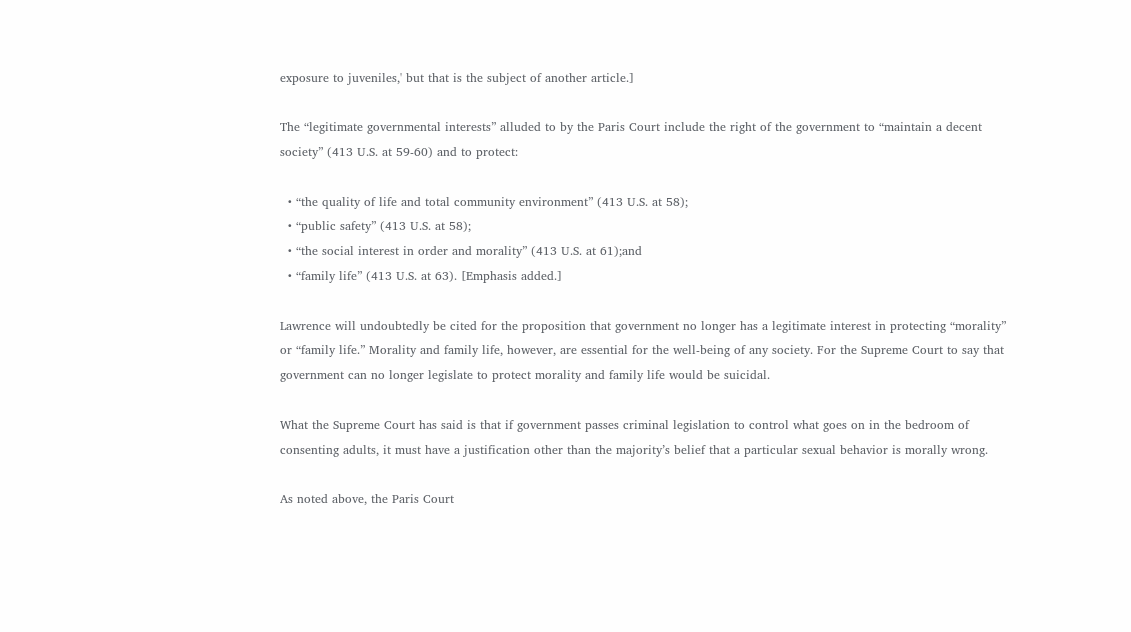exposure to juveniles,' but that is the subject of another article.]

The “legitimate governmental interests” alluded to by the Paris Court include the right of the government to “maintain a decent society” (413 U.S. at 59-60) and to protect:

  • “the quality of life and total community environment” (413 U.S. at 58);
  • “public safety” (413 U.S. at 58);
  • “the social interest in order and morality” (413 U.S. at 61);and
  • “family life” (413 U.S. at 63). [Emphasis added.]

Lawrence will undoubtedly be cited for the proposition that government no longer has a legitimate interest in protecting “morality” or “family life.” Morality and family life, however, are essential for the well-being of any society. For the Supreme Court to say that government can no longer legislate to protect morality and family life would be suicidal.

What the Supreme Court has said is that if government passes criminal legislation to control what goes on in the bedroom of consenting adults, it must have a justification other than the majority’s belief that a particular sexual behavior is morally wrong.

As noted above, the Paris Court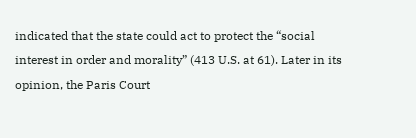indicated that the state could act to protect the “social interest in order and morality” (413 U.S. at 61). Later in its opinion, the Paris Court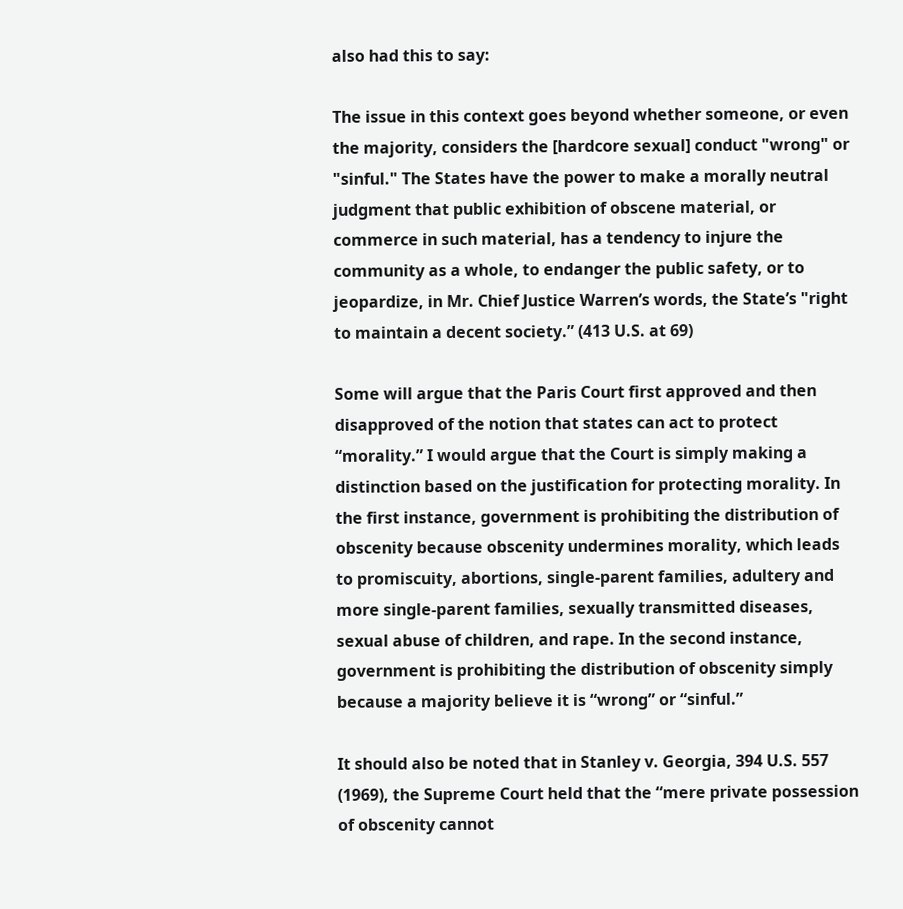also had this to say:

The issue in this context goes beyond whether someone, or even the majority, considers the [hardcore sexual] conduct "wrong" or "sinful." The States have the power to make a morally neutral judgment that public exhibition of obscene material, or commerce in such material, has a tendency to injure the community as a whole, to endanger the public safety, or to jeopardize, in Mr. Chief Justice Warren’s words, the State’s "right to maintain a decent society.” (413 U.S. at 69)

Some will argue that the Paris Court first approved and then disapproved of the notion that states can act to protect “morality.” I would argue that the Court is simply making a distinction based on the justification for protecting morality. In the first instance, government is prohibiting the distribution of obscenity because obscenity undermines morality, which leads to promiscuity, abortions, single-parent families, adultery and more single-parent families, sexually transmitted diseases, sexual abuse of children, and rape. In the second instance, government is prohibiting the distribution of obscenity simply because a majority believe it is “wrong” or “sinful.”

It should also be noted that in Stanley v. Georgia, 394 U.S. 557 (1969), the Supreme Court held that the “mere private possession of obscenity cannot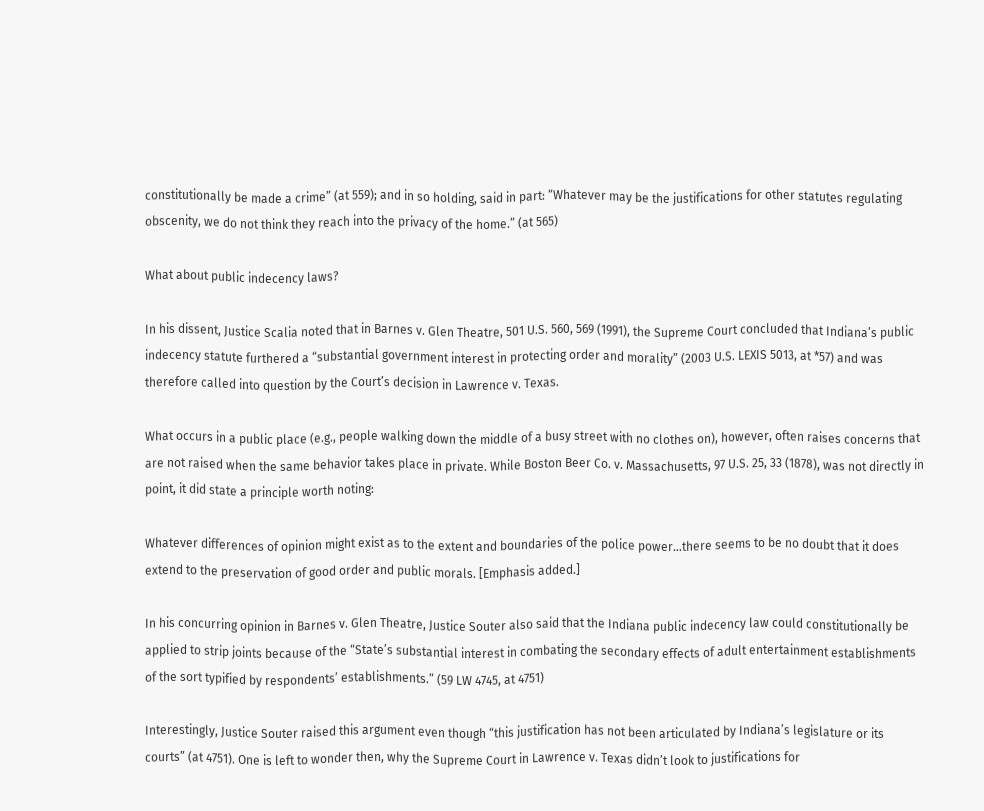constitutionally be made a crime” (at 559); and in so holding, said in part: “Whatever may be the justifications for other statutes regulating obscenity, we do not think they reach into the privacy of the home.” (at 565)

What about public indecency laws?

In his dissent, Justice Scalia noted that in Barnes v. Glen Theatre, 501 U.S. 560, 569 (1991), the Supreme Court concluded that Indiana’s public indecency statute furthered a “substantial government interest in protecting order and morality” (2003 U.S. LEXIS 5013, at *57) and was therefore called into question by the Court’s decision in Lawrence v. Texas.

What occurs in a public place (e.g., people walking down the middle of a busy street with no clothes on), however, often raises concerns that are not raised when the same behavior takes place in private. While Boston Beer Co. v. Massachusetts, 97 U.S. 25, 33 (1878), was not directly in point, it did state a principle worth noting:

Whatever differences of opinion might exist as to the extent and boundaries of the police power…there seems to be no doubt that it does extend to the preservation of good order and public morals. [Emphasis added.]

In his concurring opinion in Barnes v. Glen Theatre, Justice Souter also said that the Indiana public indecency law could constitutionally be applied to strip joints because of the “State’s substantial interest in combating the secondary effects of adult entertainment establishments of the sort typified by respondents’ establishments.” (59 LW 4745, at 4751)

Interestingly, Justice Souter raised this argument even though “this justification has not been articulated by Indiana’s legislature or its courts” (at 4751). One is left to wonder then, why the Supreme Court in Lawrence v. Texas didn’t look to justifications for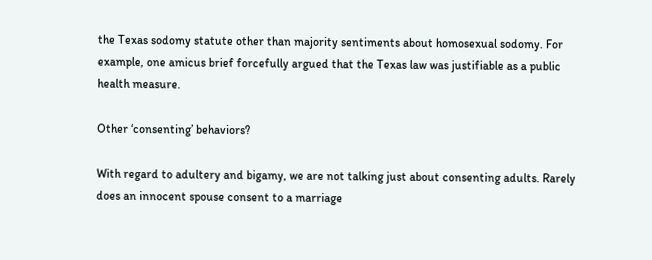the Texas sodomy statute other than majority sentiments about homosexual sodomy. For example, one amicus brief forcefully argued that the Texas law was justifiable as a public health measure.

Other ‘consenting’ behaviors?

With regard to adultery and bigamy, we are not talking just about consenting adults. Rarely does an innocent spouse consent to a marriage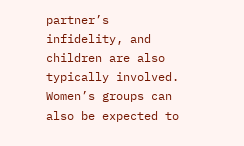partner’s infidelity, and children are also typically involved. Women’s groups can also be expected to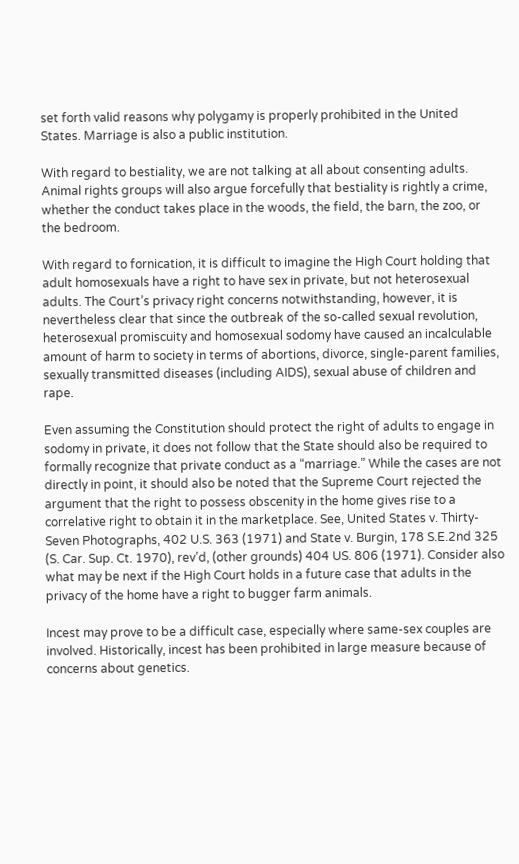set forth valid reasons why polygamy is properly prohibited in the United States. Marriage is also a public institution.

With regard to bestiality, we are not talking at all about consenting adults. Animal rights groups will also argue forcefully that bestiality is rightly a crime, whether the conduct takes place in the woods, the field, the barn, the zoo, or the bedroom.

With regard to fornication, it is difficult to imagine the High Court holding that adult homosexuals have a right to have sex in private, but not heterosexual adults. The Court’s privacy right concerns notwithstanding, however, it is nevertheless clear that since the outbreak of the so-called sexual revolution, heterosexual promiscuity and homosexual sodomy have caused an incalculable amount of harm to society in terms of abortions, divorce, single-parent families, sexually transmitted diseases (including AIDS), sexual abuse of children and rape.

Even assuming the Constitution should protect the right of adults to engage in sodomy in private, it does not follow that the State should also be required to formally recognize that private conduct as a “marriage.” While the cases are not directly in point, it should also be noted that the Supreme Court rejected the argument that the right to possess obscenity in the home gives rise to a correlative right to obtain it in the marketplace. See, United States v. Thirty-Seven Photographs, 402 U.S. 363 (1971) and State v. Burgin, 178 S.E.2nd 325 (S. Car. Sup. Ct. 1970), rev’d, (other grounds) 404 US. 806 (1971). Consider also what may be next if the High Court holds in a future case that adults in the privacy of the home have a right to bugger farm animals.

Incest may prove to be a difficult case, especially where same-sex couples are involved. Historically, incest has been prohibited in large measure because of concerns about genetics.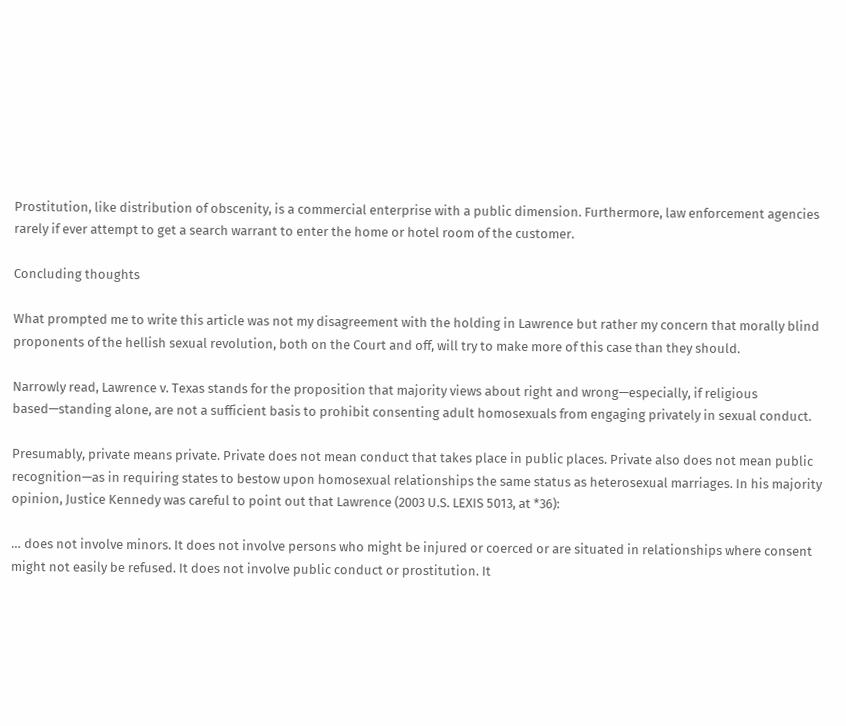Prostitution, like distribution of obscenity, is a commercial enterprise with a public dimension. Furthermore, law enforcement agencies rarely if ever attempt to get a search warrant to enter the home or hotel room of the customer.

Concluding thoughts

What prompted me to write this article was not my disagreement with the holding in Lawrence but rather my concern that morally blind proponents of the hellish sexual revolution, both on the Court and off, will try to make more of this case than they should.

Narrowly read, Lawrence v. Texas stands for the proposition that majority views about right and wrong—especially, if religious based—standing alone, are not a sufficient basis to prohibit consenting adult homosexuals from engaging privately in sexual conduct.

Presumably, private means private. Private does not mean conduct that takes place in public places. Private also does not mean public recognition—as in requiring states to bestow upon homosexual relationships the same status as heterosexual marriages. In his majority opinion, Justice Kennedy was careful to point out that Lawrence (2003 U.S. LEXIS 5013, at *36):

… does not involve minors. It does not involve persons who might be injured or coerced or are situated in relationships where consent might not easily be refused. It does not involve public conduct or prostitution. It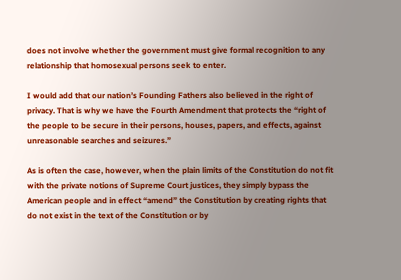does not involve whether the government must give formal recognition to any relationship that homosexual persons seek to enter.

I would add that our nation’s Founding Fathers also believed in the right of privacy. That is why we have the Fourth Amendment that protects the “right of the people to be secure in their persons, houses, papers, and effects, against unreasonable searches and seizures.”

As is often the case, however, when the plain limits of the Constitution do not fit with the private notions of Supreme Court justices, they simply bypass the American people and in effect “amend” the Constitution by creating rights that do not exist in the text of the Constitution or by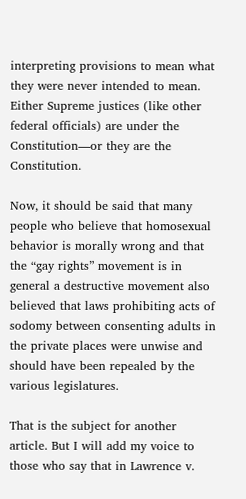interpreting provisions to mean what they were never intended to mean. Either Supreme justices (like other federal officials) are under the Constitution—or they are the Constitution.

Now, it should be said that many people who believe that homosexual behavior is morally wrong and that the “gay rights” movement is in general a destructive movement also believed that laws prohibiting acts of sodomy between consenting adults in the private places were unwise and should have been repealed by the various legislatures.

That is the subject for another article. But I will add my voice to those who say that in Lawrence v.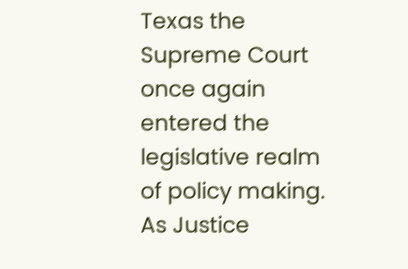Texas the Supreme Court once again entered the legislative realm of policy making. As Justice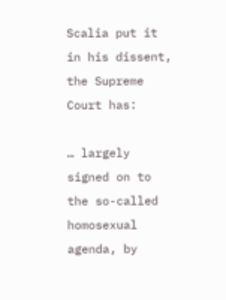Scalia put it in his dissent, the Supreme Court has:

… largely signed on to the so-called homosexual agenda, by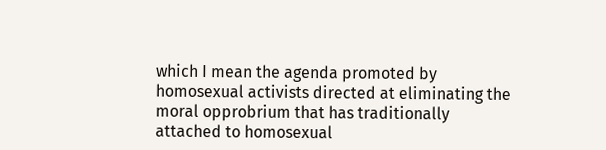which I mean the agenda promoted by homosexual activists directed at eliminating the moral opprobrium that has traditionally attached to homosexual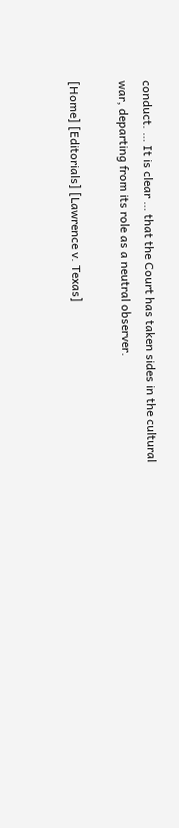conduct. … It is clear … that the Court has taken sides in the cultural war, departing from its role as a neutral observer.

[Home] [Editorials] [Lawrence v. Texas]